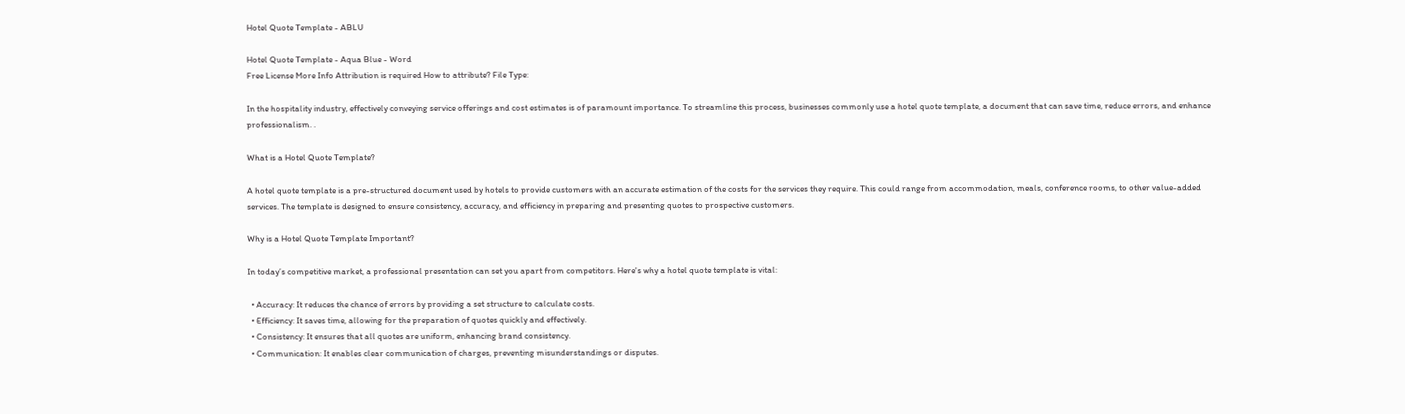Hotel Quote Template - ABLU

Hotel Quote Template - Aqua Blue - Word
Free License More Info Attribution is required How to attribute? File Type:

In the hospitality industry, effectively conveying service offerings and cost estimates is of paramount importance. To streamline this process, businesses commonly use a hotel quote template, a document that can save time, reduce errors, and enhance professionalism. .

What is a Hotel Quote Template?

A hotel quote template is a pre-structured document used by hotels to provide customers with an accurate estimation of the costs for the services they require. This could range from accommodation, meals, conference rooms, to other value-added services. The template is designed to ensure consistency, accuracy, and efficiency in preparing and presenting quotes to prospective customers.

Why is a Hotel Quote Template Important?

In today’s competitive market, a professional presentation can set you apart from competitors. Here's why a hotel quote template is vital:

  • Accuracy: It reduces the chance of errors by providing a set structure to calculate costs.
  • Efficiency: It saves time, allowing for the preparation of quotes quickly and effectively.
  • Consistency: It ensures that all quotes are uniform, enhancing brand consistency.
  • Communication: It enables clear communication of charges, preventing misunderstandings or disputes.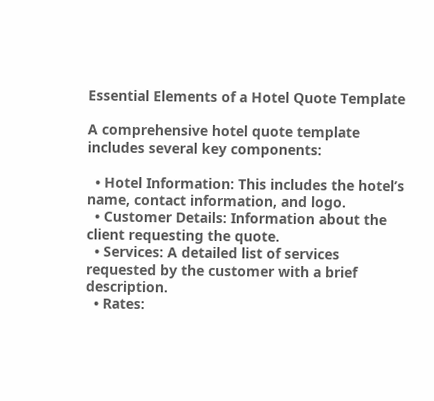Essential Elements of a Hotel Quote Template

A comprehensive hotel quote template includes several key components:

  • Hotel Information: This includes the hotel’s name, contact information, and logo.
  • Customer Details: Information about the client requesting the quote.
  • Services: A detailed list of services requested by the customer with a brief description.
  • Rates: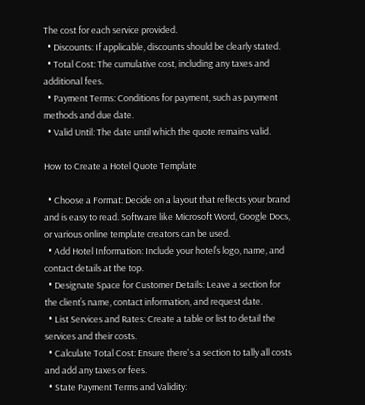The cost for each service provided.
  • Discounts: If applicable, discounts should be clearly stated.
  • Total Cost: The cumulative cost, including any taxes and additional fees.
  • Payment Terms: Conditions for payment, such as payment methods and due date.
  • Valid Until: The date until which the quote remains valid.

How to Create a Hotel Quote Template

  • Choose a Format: Decide on a layout that reflects your brand and is easy to read. Software like Microsoft Word, Google Docs, or various online template creators can be used.
  • Add Hotel Information: Include your hotel’s logo, name, and contact details at the top.
  • Designate Space for Customer Details: Leave a section for the client’s name, contact information, and request date.
  • List Services and Rates: Create a table or list to detail the services and their costs.
  • Calculate Total Cost: Ensure there's a section to tally all costs and add any taxes or fees.
  • State Payment Terms and Validity: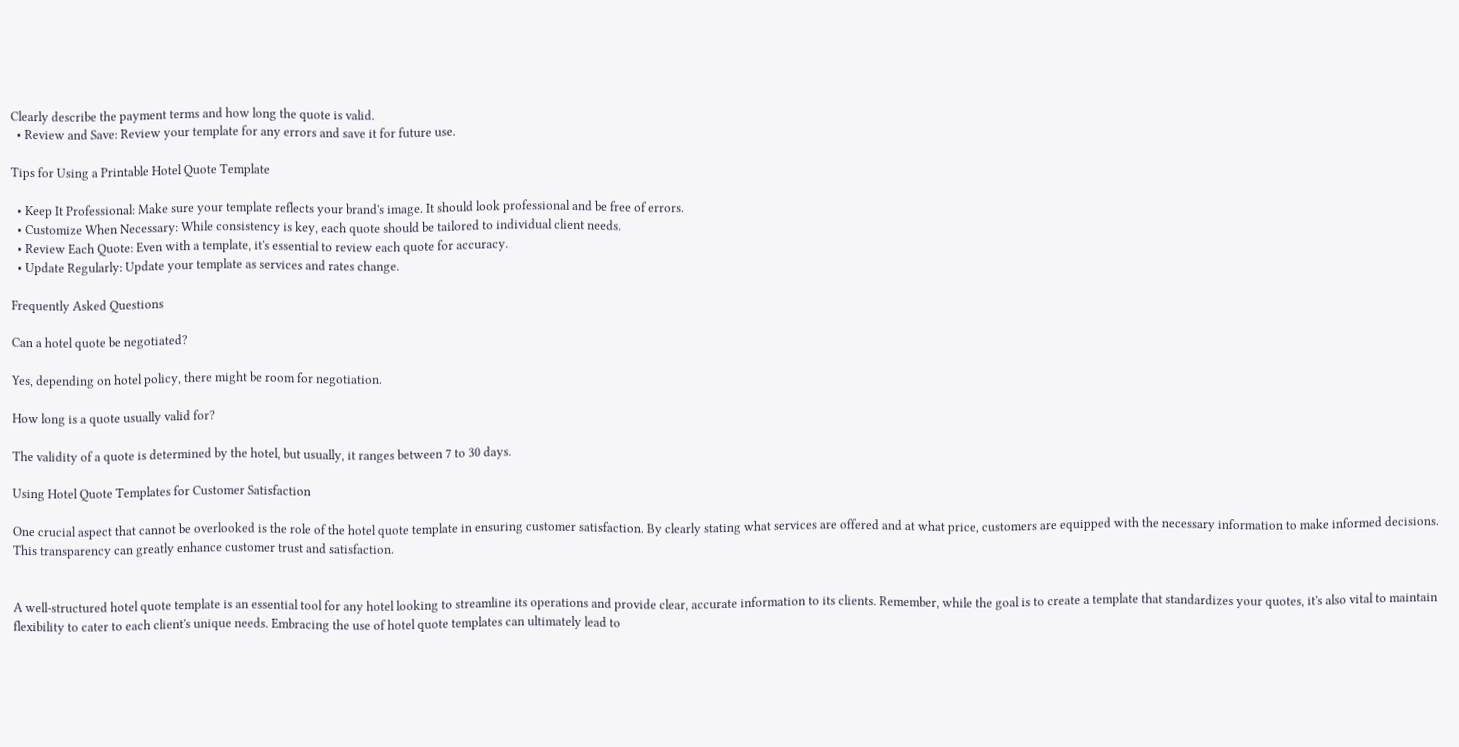Clearly describe the payment terms and how long the quote is valid.
  • Review and Save: Review your template for any errors and save it for future use.

Tips for Using a Printable Hotel Quote Template

  • Keep It Professional: Make sure your template reflects your brand's image. It should look professional and be free of errors.
  • Customize When Necessary: While consistency is key, each quote should be tailored to individual client needs.
  • Review Each Quote: Even with a template, it's essential to review each quote for accuracy.
  • Update Regularly: Update your template as services and rates change.

Frequently Asked Questions

Can a hotel quote be negotiated?

Yes, depending on hotel policy, there might be room for negotiation.

How long is a quote usually valid for?

The validity of a quote is determined by the hotel, but usually, it ranges between 7 to 30 days.

Using Hotel Quote Templates for Customer Satisfaction

One crucial aspect that cannot be overlooked is the role of the hotel quote template in ensuring customer satisfaction. By clearly stating what services are offered and at what price, customers are equipped with the necessary information to make informed decisions. This transparency can greatly enhance customer trust and satisfaction.


A well-structured hotel quote template is an essential tool for any hotel looking to streamline its operations and provide clear, accurate information to its clients. Remember, while the goal is to create a template that standardizes your quotes, it's also vital to maintain flexibility to cater to each client's unique needs. Embracing the use of hotel quote templates can ultimately lead to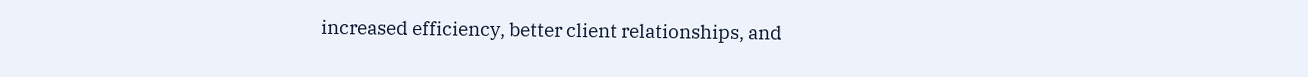increased efficiency, better client relationships, and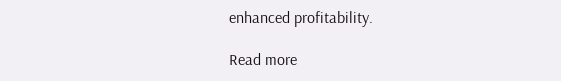enhanced profitability.

Read more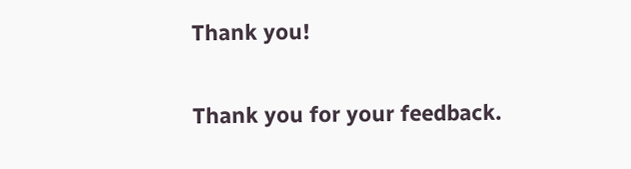Thank you!

Thank you for your feedback.